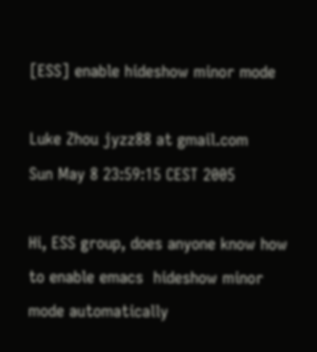[ESS] enable hideshow minor mode

Luke Zhou jyzz88 at gmail.com
Sun May 8 23:59:15 CEST 2005

Hi, ESS group, does anyone know how to enable emacs  hideshow minor
mode automatically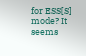for ESS[S] mode? It seems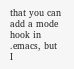that you can add a mode
hook in .emacs, but I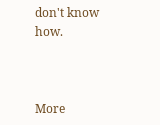don't know how.



More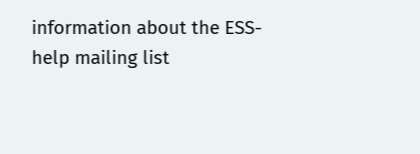information about the ESS-help mailing list